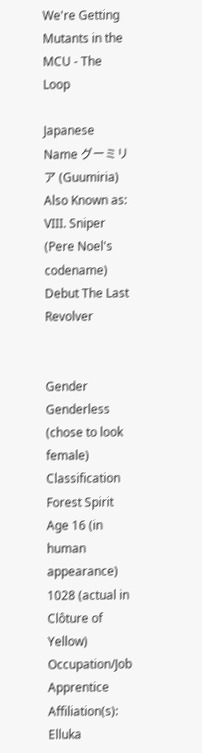We're Getting Mutants in the MCU - The Loop

Japanese Name グーミリア (Guumiria)
Also Known as: VIII. Sniper (Pere Noel's codename)
Debut The Last Revolver


Gender Genderless (chose to look female)
Classification Forest Spirit
Age 16 (in human appearance)
1028 (actual in Clôture of Yellow)
Occupation/Job Apprentice
Affiliation(s): Elluka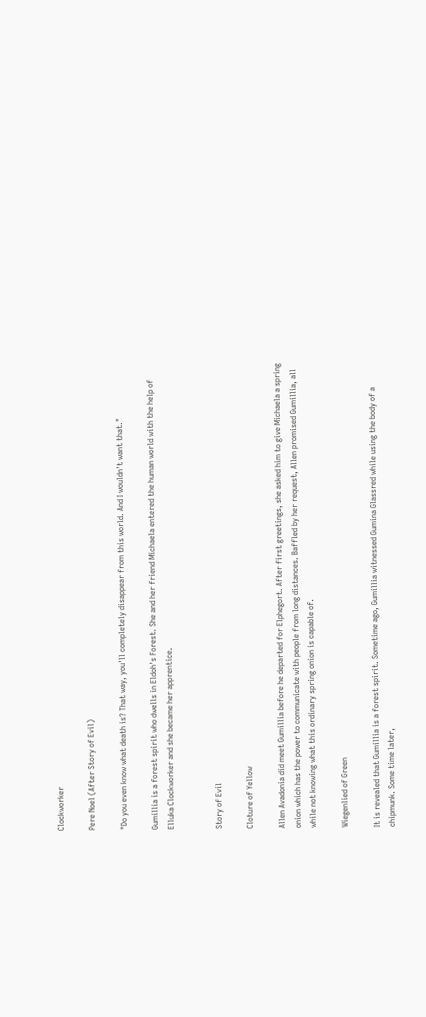Clockworker

Pere Noel (After Story of Evil)

"Do you even know what death is? That way, you'll completely disappear from this world. And I wouldn't want that."

Gumillia is a forest spirit who dwells in Eldoh's Forest. She and her friend Michaela entered the human world with the help of Elluka Clockworker and she became her apprentice.


Story of Evil

Cloture of Yellow

Allen Avadonia did meet Gumillia before he departed for Elphegort. After first greetings, she asked him to give Michaela a spring onion which has the power to communicate with people from long distances. Baffled by her request, Allen promised Gumillia, all while not knowing what this ordinary spring onion is capable of.

Wiegenlied of Green

It is revealed that Gumillia is a forest spirit. Sometime ago, Gumillia witnessed Gumina Glassred while using the body of a chipmunk. Some time later,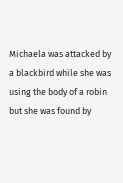Michaela was attacked by a blackbird while she was using the body of a robin but she was found by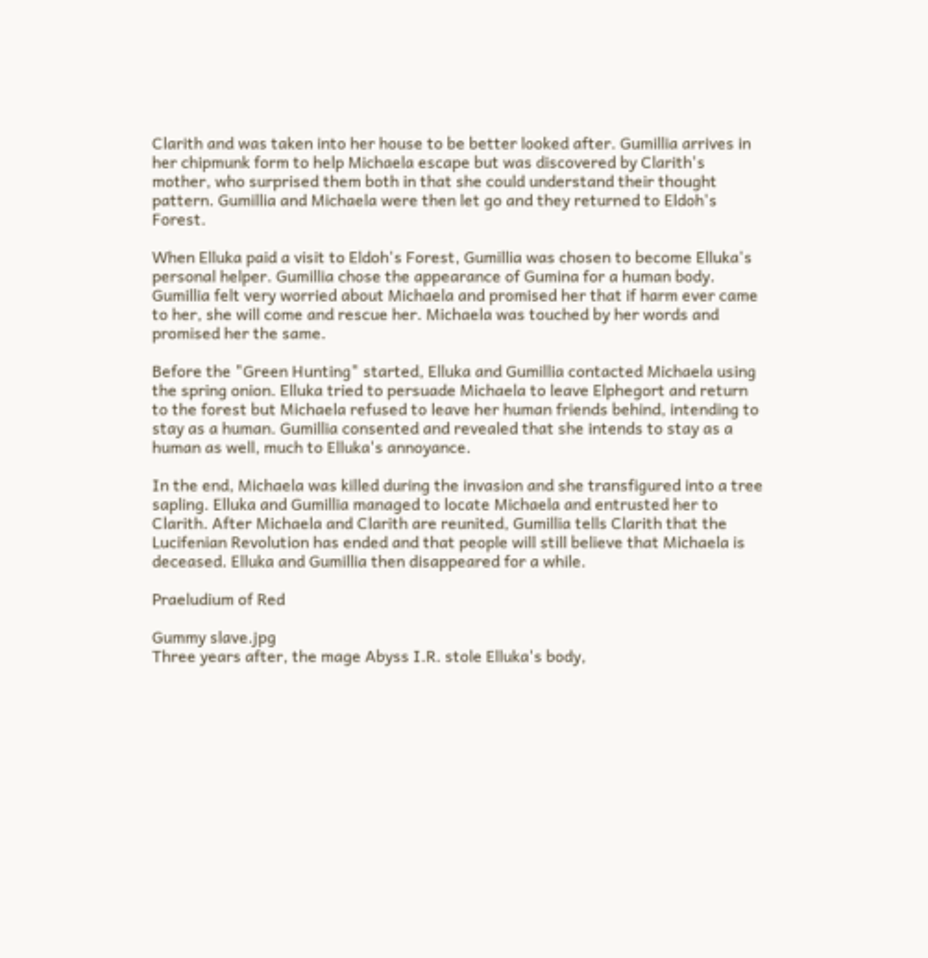Clarith and was taken into her house to be better looked after. Gumillia arrives in her chipmunk form to help Michaela escape but was discovered by Clarith's mother, who surprised them both in that she could understand their thought pattern. Gumillia and Michaela were then let go and they returned to Eldoh's Forest.

When Elluka paid a visit to Eldoh's Forest, Gumillia was chosen to become Elluka's personal helper. Gumillia chose the appearance of Gumina for a human body. Gumillia felt very worried about Michaela and promised her that if harm ever came to her, she will come and rescue her. Michaela was touched by her words and promised her the same.

Before the "Green Hunting" started, Elluka and Gumillia contacted Michaela using the spring onion. Elluka tried to persuade Michaela to leave Elphegort and return to the forest but Michaela refused to leave her human friends behind, intending to stay as a human. Gumillia consented and revealed that she intends to stay as a human as well, much to Elluka's annoyance.

In the end, Michaela was killed during the invasion and she transfigured into a tree sapling. Elluka and Gumillia managed to locate Michaela and entrusted her to Clarith. After Michaela and Clarith are reunited, Gumillia tells Clarith that the Lucifenian Revolution has ended and that people will still believe that Michaela is deceased. Elluka and Gumillia then disappeared for a while.

Praeludium of Red

Gummy slave.jpg
Three years after, the mage Abyss I.R. stole Elluka's body,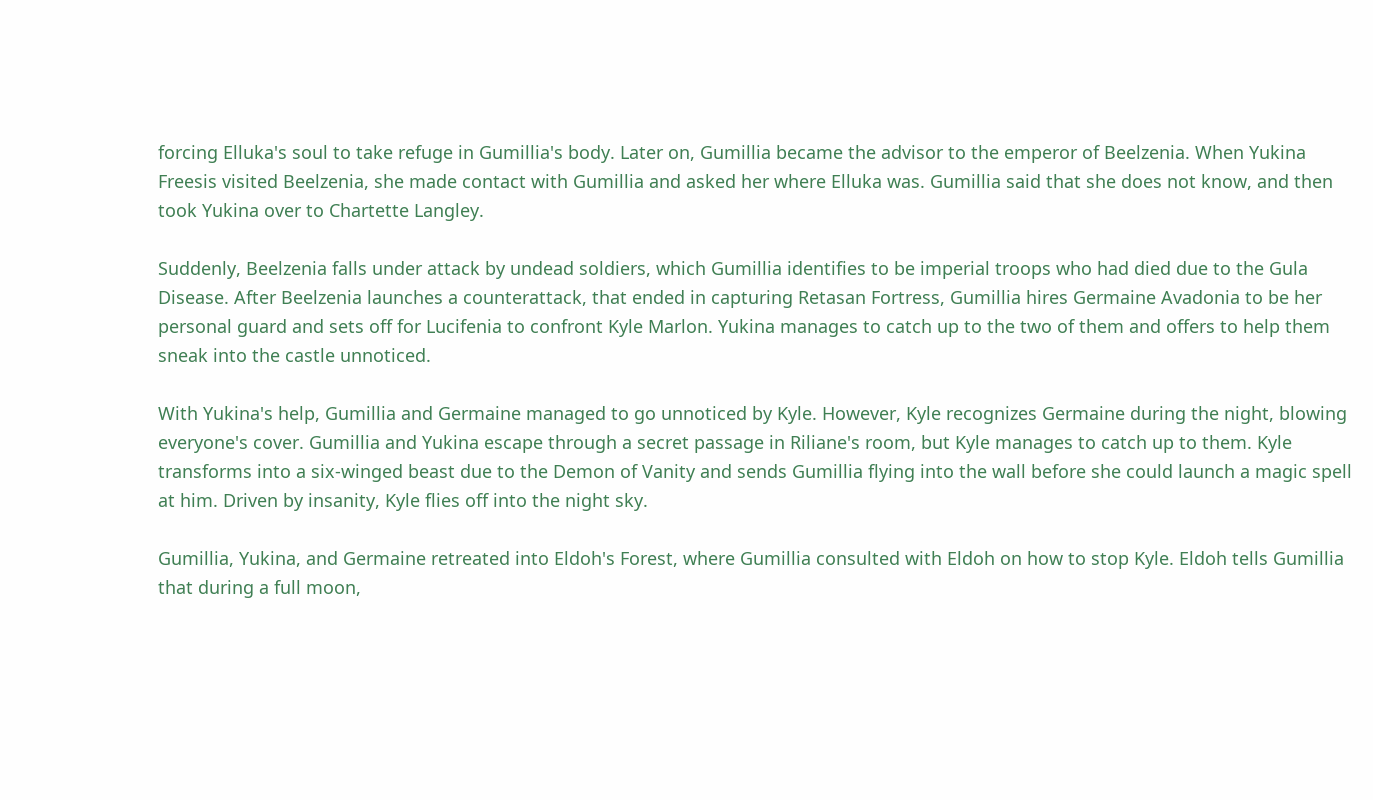forcing Elluka's soul to take refuge in Gumillia's body. Later on, Gumillia became the advisor to the emperor of Beelzenia. When Yukina Freesis visited Beelzenia, she made contact with Gumillia and asked her where Elluka was. Gumillia said that she does not know, and then took Yukina over to Chartette Langley.

Suddenly, Beelzenia falls under attack by undead soldiers, which Gumillia identifies to be imperial troops who had died due to the Gula Disease. After Beelzenia launches a counterattack, that ended in capturing Retasan Fortress, Gumillia hires Germaine Avadonia to be her personal guard and sets off for Lucifenia to confront Kyle Marlon. Yukina manages to catch up to the two of them and offers to help them sneak into the castle unnoticed.

With Yukina's help, Gumillia and Germaine managed to go unnoticed by Kyle. However, Kyle recognizes Germaine during the night, blowing everyone's cover. Gumillia and Yukina escape through a secret passage in Riliane's room, but Kyle manages to catch up to them. Kyle transforms into a six-winged beast due to the Demon of Vanity and sends Gumillia flying into the wall before she could launch a magic spell at him. Driven by insanity, Kyle flies off into the night sky.

Gumillia, Yukina, and Germaine retreated into Eldoh's Forest, where Gumillia consulted with Eldoh on how to stop Kyle. Eldoh tells Gumillia that during a full moon,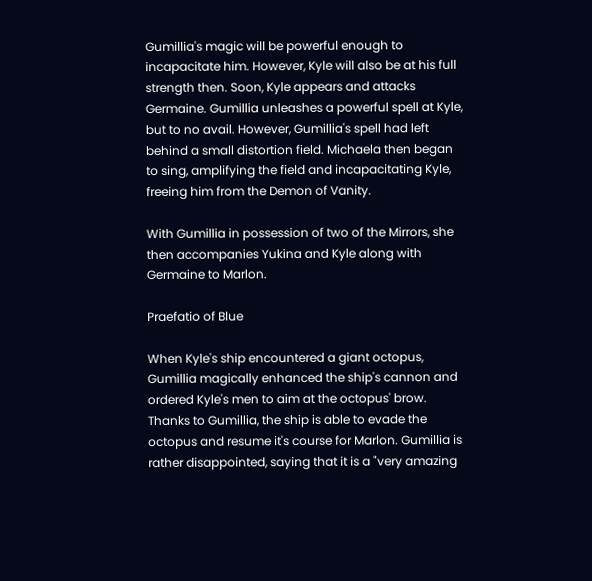Gumillia's magic will be powerful enough to incapacitate him. However, Kyle will also be at his full strength then. Soon, Kyle appears and attacks Germaine. Gumillia unleashes a powerful spell at Kyle, but to no avail. However, Gumillia's spell had left behind a small distortion field. Michaela then began to sing, amplifying the field and incapacitating Kyle, freeing him from the Demon of Vanity.

With Gumillia in possession of two of the Mirrors, she then accompanies Yukina and Kyle along with Germaine to Marlon.

Praefatio of Blue

When Kyle's ship encountered a giant octopus, Gumillia magically enhanced the ship's cannon and ordered Kyle's men to aim at the octopus' brow. Thanks to Gumillia, the ship is able to evade the octopus and resume it's course for Marlon. Gumillia is rather disappointed, saying that it is a "very amazing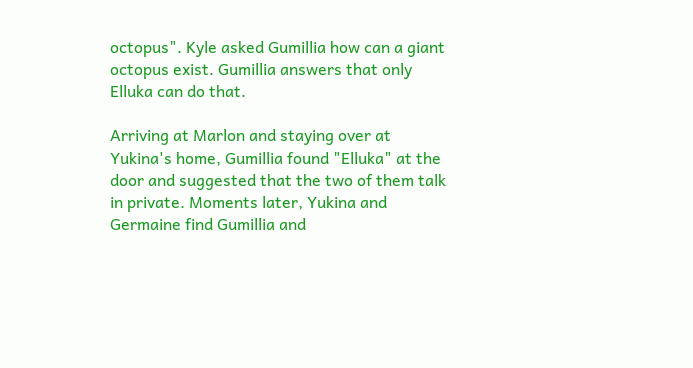octopus". Kyle asked Gumillia how can a giant octopus exist. Gumillia answers that only Elluka can do that.

Arriving at Marlon and staying over at Yukina's home, Gumillia found "Elluka" at the door and suggested that the two of them talk in private. Moments later, Yukina and Germaine find Gumillia and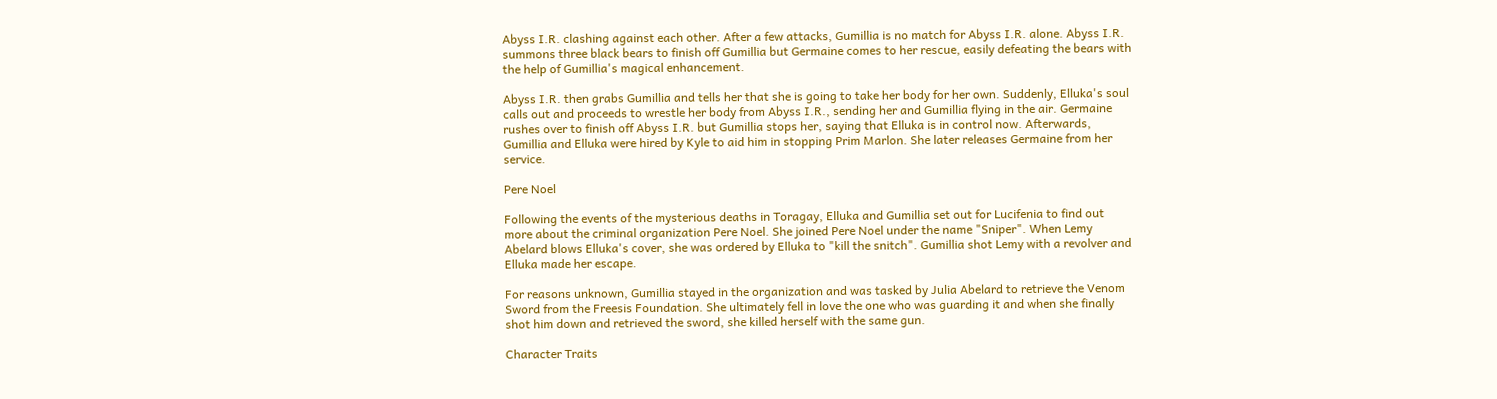Abyss I.R. clashing against each other. After a few attacks, Gumillia is no match for Abyss I.R. alone. Abyss I.R. summons three black bears to finish off Gumillia but Germaine comes to her rescue, easily defeating the bears with the help of Gumillia's magical enhancement.

Abyss I.R. then grabs Gumillia and tells her that she is going to take her body for her own. Suddenly, Elluka's soul calls out and proceeds to wrestle her body from Abyss I.R., sending her and Gumillia flying in the air. Germaine rushes over to finish off Abyss I.R. but Gumillia stops her, saying that Elluka is in control now. Afterwards, Gumillia and Elluka were hired by Kyle to aid him in stopping Prim Marlon. She later releases Germaine from her service.

Pere Noel

Following the events of the mysterious deaths in Toragay, Elluka and Gumillia set out for Lucifenia to find out more about the criminal organization Pere Noel. She joined Pere Noel under the name "Sniper". When Lemy Abelard blows Elluka's cover, she was ordered by Elluka to "kill the snitch". Gumillia shot Lemy with a revolver and Elluka made her escape.

For reasons unknown, Gumillia stayed in the organization and was tasked by Julia Abelard to retrieve the Venom Sword from the Freesis Foundation. She ultimately fell in love the one who was guarding it and when she finally shot him down and retrieved the sword, she killed herself with the same gun.

Character Traits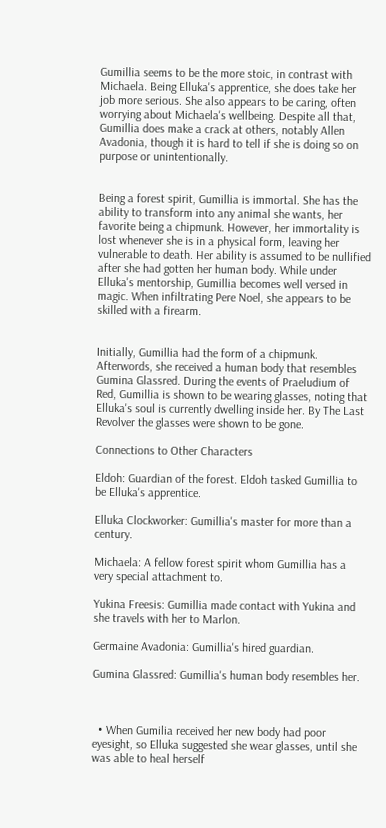Gumillia seems to be the more stoic, in contrast with Michaela. Being Elluka's apprentice, she does take her job more serious. She also appears to be caring, often worrying about Michaela's wellbeing. Despite all that, Gumillia does make a crack at others, notably Allen Avadonia, though it is hard to tell if she is doing so on purpose or unintentionally.


Being a forest spirit, Gumillia is immortal. She has the ability to transform into any animal she wants, her favorite being a chipmunk. However, her immortality is lost whenever she is in a physical form, leaving her vulnerable to death. Her ability is assumed to be nullified after she had gotten her human body. While under Elluka's mentorship, Gumillia becomes well versed in magic. When infiltrating Pere Noel, she appears to be skilled with a firearm.


Initially, Gumillia had the form of a chipmunk. Afterwords, she received a human body that resembles Gumina Glassred. During the events of Praeludium of Red, Gumillia is shown to be wearing glasses, noting that Elluka's soul is currently dwelling inside her. By The Last Revolver the glasses were shown to be gone.

Connections to Other Characters

Eldoh: Guardian of the forest. Eldoh tasked Gumillia to be Elluka's apprentice.

Elluka Clockworker: Gumillia's master for more than a century.

Michaela: A fellow forest spirit whom Gumillia has a very special attachment to.

Yukina Freesis: Gumillia made contact with Yukina and she travels with her to Marlon.

Germaine Avadonia: Gumillia's hired guardian.

Gumina Glassred: Gumillia's human body resembles her.



  • When Gumilia received her new body had poor eyesight, so Elluka suggested she wear glasses, until she was able to heal herself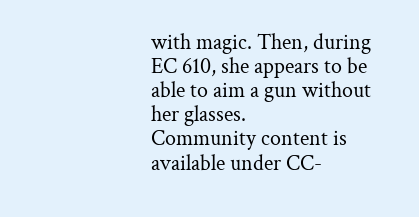with magic. Then, during EC 610, she appears to be able to aim a gun without her glasses.
Community content is available under CC-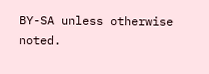BY-SA unless otherwise noted.